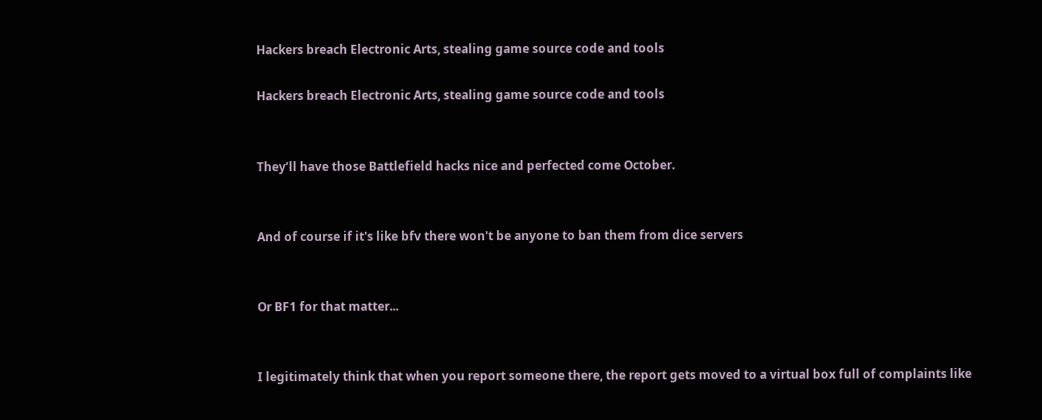Hackers breach Electronic Arts, stealing game source code and tools

Hackers breach Electronic Arts, stealing game source code and tools


They’ll have those Battlefield hacks nice and perfected come October.


And of course if it's like bfv there won't be anyone to ban them from dice servers


Or BF1 for that matter...


I legitimately think that when you report someone there, the report gets moved to a virtual box full of complaints like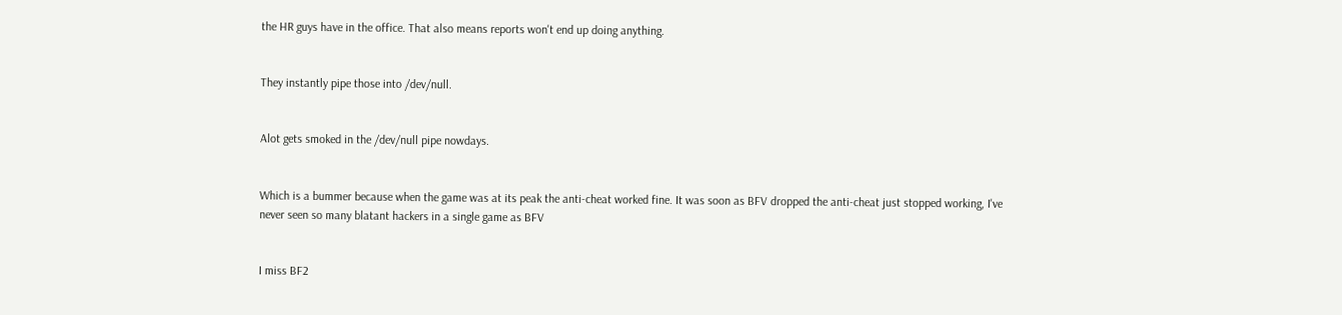the HR guys have in the office. That also means reports won't end up doing anything.


They instantly pipe those into /dev/null.


Alot gets smoked in the /dev/null pipe nowdays.


Which is a bummer because when the game was at its peak the anti-cheat worked fine. It was soon as BFV dropped the anti-cheat just stopped working, I've never seen so many blatant hackers in a single game as BFV


I miss BF2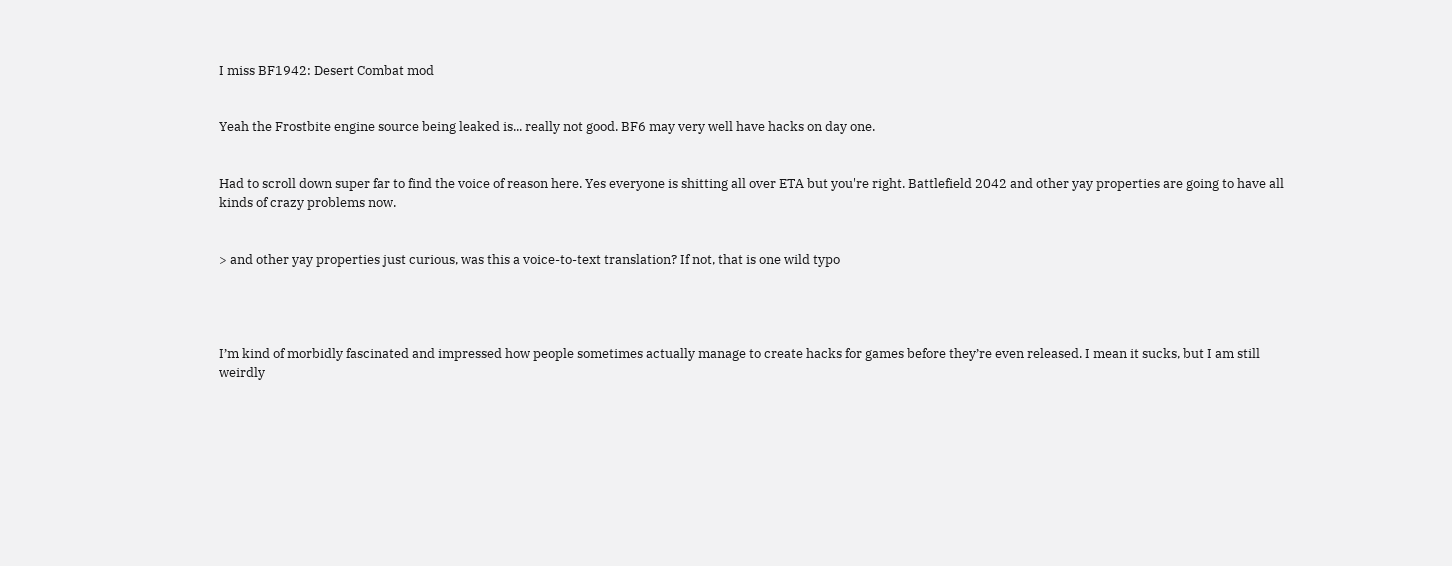I miss BF1942: Desert Combat mod


Yeah the Frostbite engine source being leaked is... really not good. BF6 may very well have hacks on day one.


Had to scroll down super far to find the voice of reason here. Yes everyone is shitting all over ETA but you're right. Battlefield 2042 and other yay properties are going to have all kinds of crazy problems now.


> and other yay properties just curious, was this a voice-to-text translation? If not, that is one wild typo




I’m kind of morbidly fascinated and impressed how people sometimes actually manage to create hacks for games before they’re even released. I mean it sucks, but I am still weirdly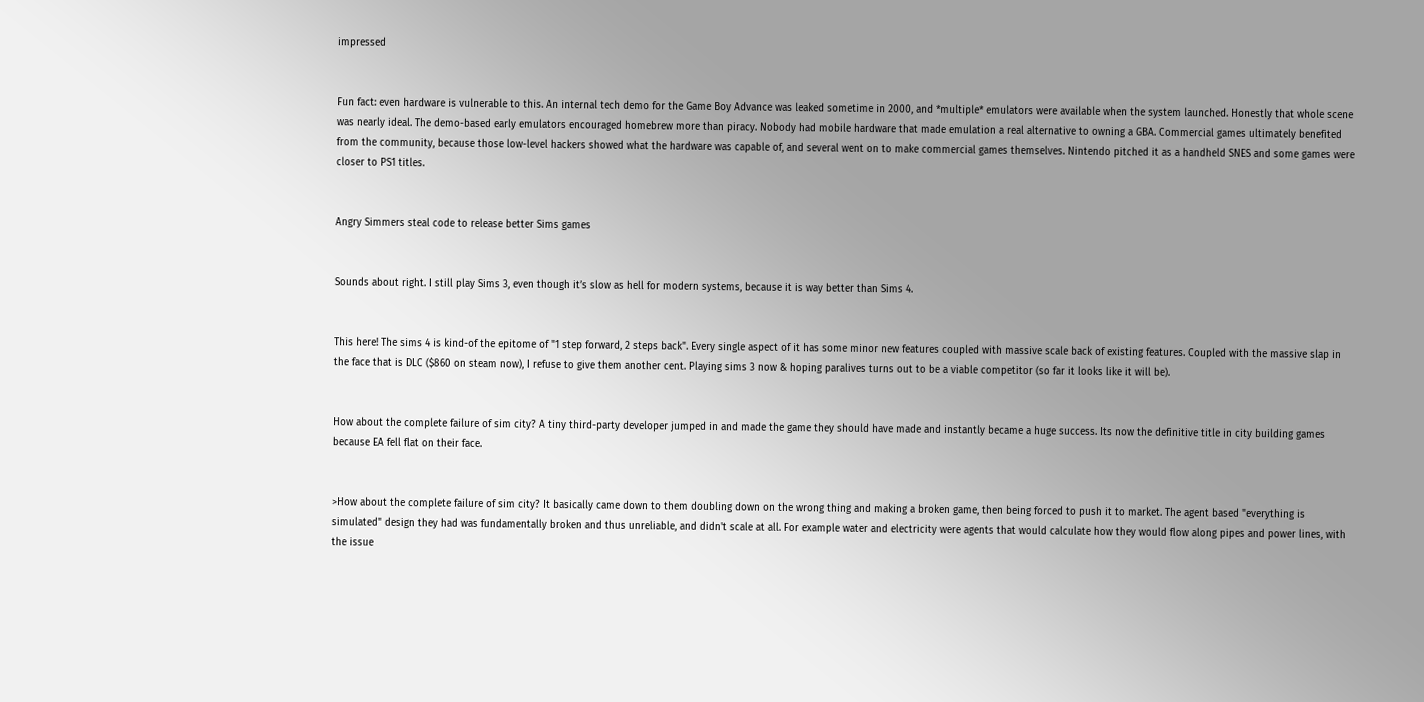impressed


Fun fact: even hardware is vulnerable to this. An internal tech demo for the Game Boy Advance was leaked sometime in 2000, and *multiple* emulators were available when the system launched. Honestly that whole scene was nearly ideal. The demo-based early emulators encouraged homebrew more than piracy. Nobody had mobile hardware that made emulation a real alternative to owning a GBA. Commercial games ultimately benefited from the community, because those low-level hackers showed what the hardware was capable of, and several went on to make commercial games themselves. Nintendo pitched it as a handheld SNES and some games were closer to PS1 titles.


Angry Simmers steal code to release better Sims games


Sounds about right. I still play Sims 3, even though it’s slow as hell for modern systems, because it is way better than Sims 4.


This here! The sims 4 is kind-of the epitome of "1 step forward, 2 steps back". Every single aspect of it has some minor new features coupled with massive scale back of existing features. Coupled with the massive slap in the face that is DLC ($860 on steam now), I refuse to give them another cent. Playing sims 3 now & hoping paralives turns out to be a viable competitor (so far it looks like it will be).


How about the complete failure of sim city? A tiny third-party developer jumped in and made the game they should have made and instantly became a huge success. Its now the definitive title in city building games because EA fell flat on their face.


>How about the complete failure of sim city? It basically came down to them doubling down on the wrong thing and making a broken game, then being forced to push it to market. The agent based "everything is simulated" design they had was fundamentally broken and thus unreliable, and didn't scale at all. For example water and electricity were agents that would calculate how they would flow along pipes and power lines, with the issue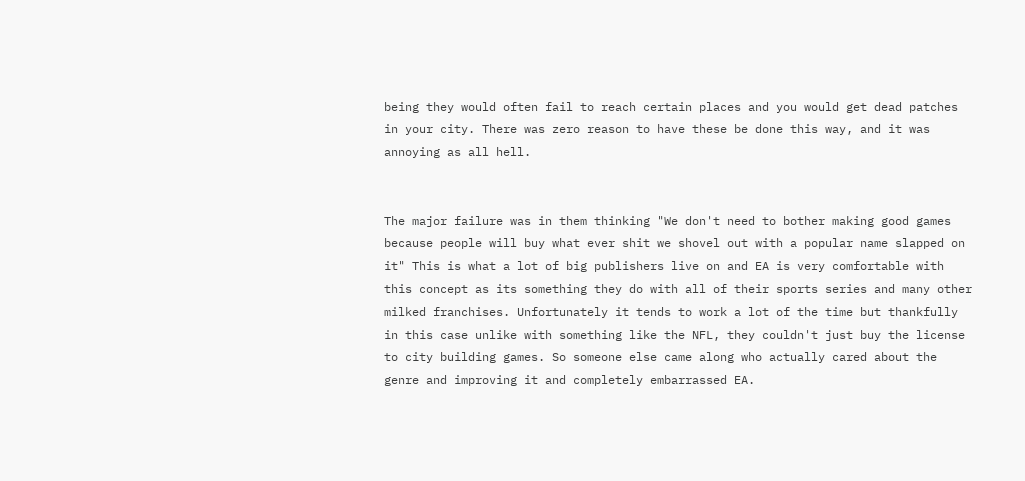being they would often fail to reach certain places and you would get dead patches in your city. There was zero reason to have these be done this way, and it was annoying as all hell.


The major failure was in them thinking "We don't need to bother making good games because people will buy what ever shit we shovel out with a popular name slapped on it" This is what a lot of big publishers live on and EA is very comfortable with this concept as its something they do with all of their sports series and many other milked franchises. Unfortunately it tends to work a lot of the time but thankfully in this case unlike with something like the NFL, they couldn't just buy the license to city building games. So someone else came along who actually cared about the genre and improving it and completely embarrassed EA.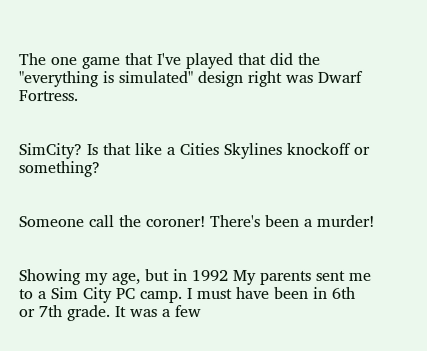The one game that I've played that did the "everything is simulated" design right was Dwarf Fortress.


SimCity? Is that like a Cities Skylines knockoff or something?


Someone call the coroner! There's been a murder!


Showing my age, but in 1992 My parents sent me to a Sim City PC camp. I must have been in 6th or 7th grade. It was a few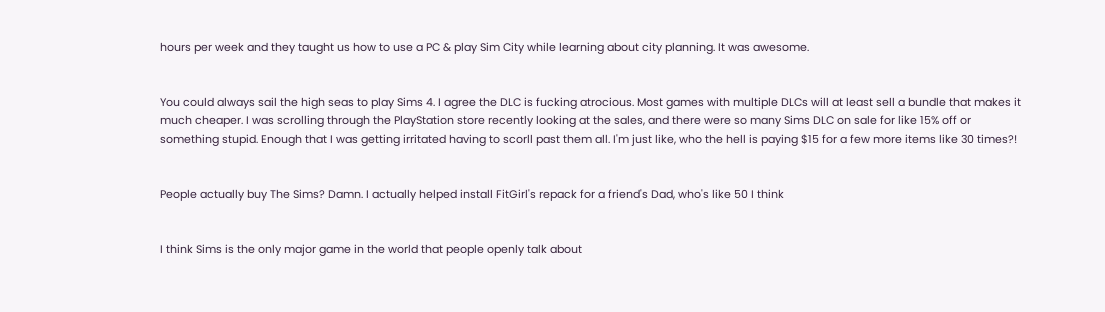hours per week and they taught us how to use a PC & play Sim City while learning about city planning. It was awesome.


You could always sail the high seas to play Sims 4. I agree the DLC is fucking atrocious. Most games with multiple DLCs will at least sell a bundle that makes it much cheaper. I was scrolling through the PlayStation store recently looking at the sales, and there were so many Sims DLC on sale for like 15% off or something stupid. Enough that I was getting irritated having to scorll past them all. I'm just like, who the hell is paying $15 for a few more items like 30 times?!


People actually buy The Sims? Damn. I actually helped install FitGirl's repack for a friend's Dad, who's like 50 I think


I think Sims is the only major game in the world that people openly talk about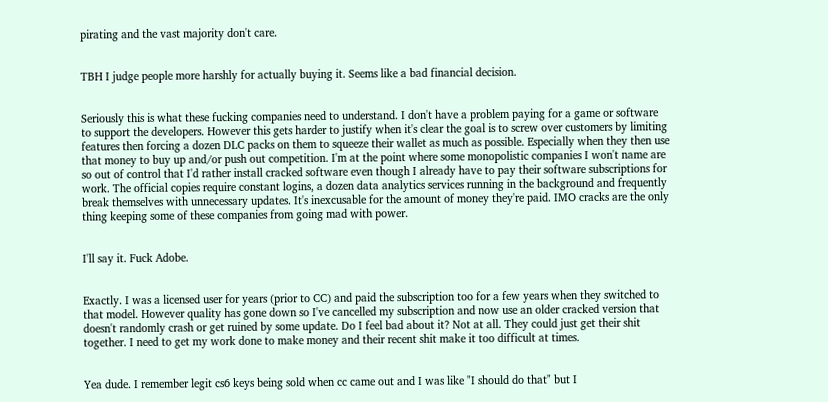pirating and the vast majority don't care.


TBH I judge people more harshly for actually buying it. Seems like a bad financial decision.


Seriously this is what these fucking companies need to understand. I don't have a problem paying for a game or software to support the developers. However this gets harder to justify when it's clear the goal is to screw over customers by limiting features then forcing a dozen DLC packs on them to squeeze their wallet as much as possible. Especially when they then use that money to buy up and/or push out competition. I'm at the point where some monopolistic companies I won't name are so out of control that I'd rather install cracked software even though I already have to pay their software subscriptions for work. The official copies require constant logins, a dozen data analytics services running in the background and frequently break themselves with unnecessary updates. It's inexcusable for the amount of money they're paid. IMO cracks are the only thing keeping some of these companies from going mad with power.


I'll say it. Fuck Adobe.


Exactly. I was a licensed user for years (prior to CC) and paid the subscription too for a few years when they switched to that model. However quality has gone down so I've cancelled my subscription and now use an older cracked version that doesn't randomly crash or get ruined by some update. Do I feel bad about it? Not at all. They could just get their shit together. I need to get my work done to make money and their recent shit make it too difficult at times.


Yea dude. I remember legit cs6 keys being sold when cc came out and I was like "I should do that" but I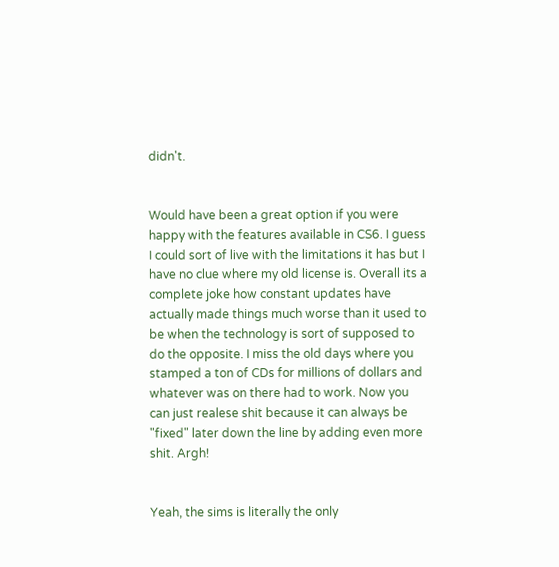didn't.


Would have been a great option if you were happy with the features available in CS6. I guess I could sort of live with the limitations it has but I have no clue where my old license is. Overall its a complete joke how constant updates have actually made things much worse than it used to be when the technology is sort of supposed to do the opposite. I miss the old days where you stamped a ton of CDs for millions of dollars and whatever was on there had to work. Now you can just realese shit because it can always be "fixed" later down the line by adding even more shit. Argh!


Yeah, the sims is literally the only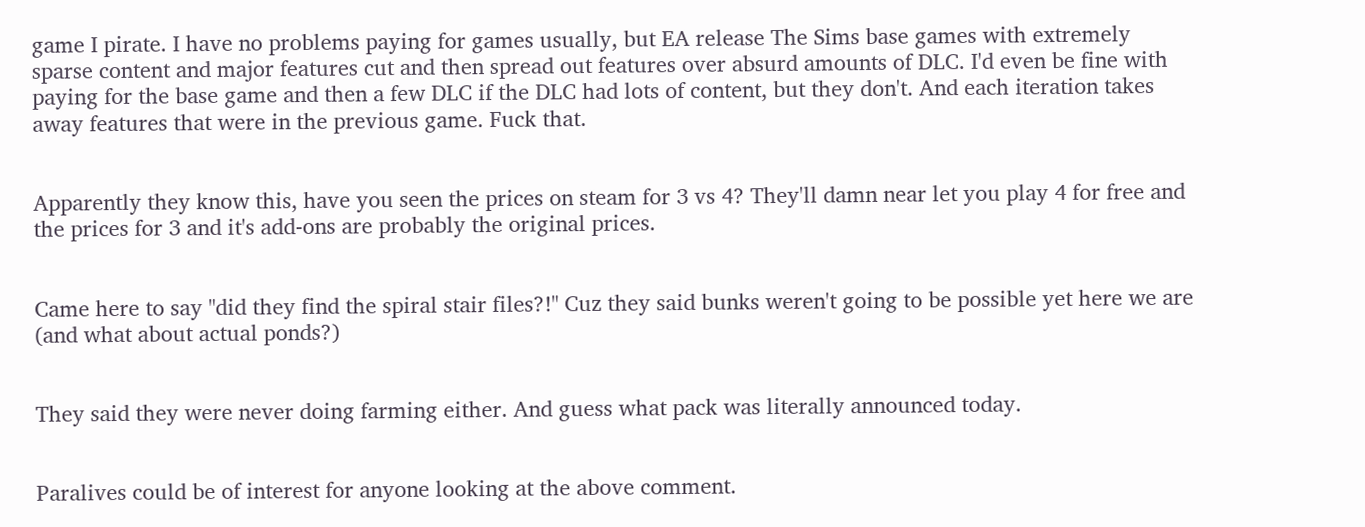game I pirate. I have no problems paying for games usually, but EA release The Sims base games with extremely sparse content and major features cut and then spread out features over absurd amounts of DLC. I'd even be fine with paying for the base game and then a few DLC if the DLC had lots of content, but they don't. And each iteration takes away features that were in the previous game. Fuck that.


Apparently they know this, have you seen the prices on steam for 3 vs 4? They'll damn near let you play 4 for free and the prices for 3 and it's add-ons are probably the original prices.


Came here to say "did they find the spiral stair files?!" Cuz they said bunks weren't going to be possible yet here we are (and what about actual ponds?)


They said they were never doing farming either. And guess what pack was literally announced today.


Paralives could be of interest for anyone looking at the above comment.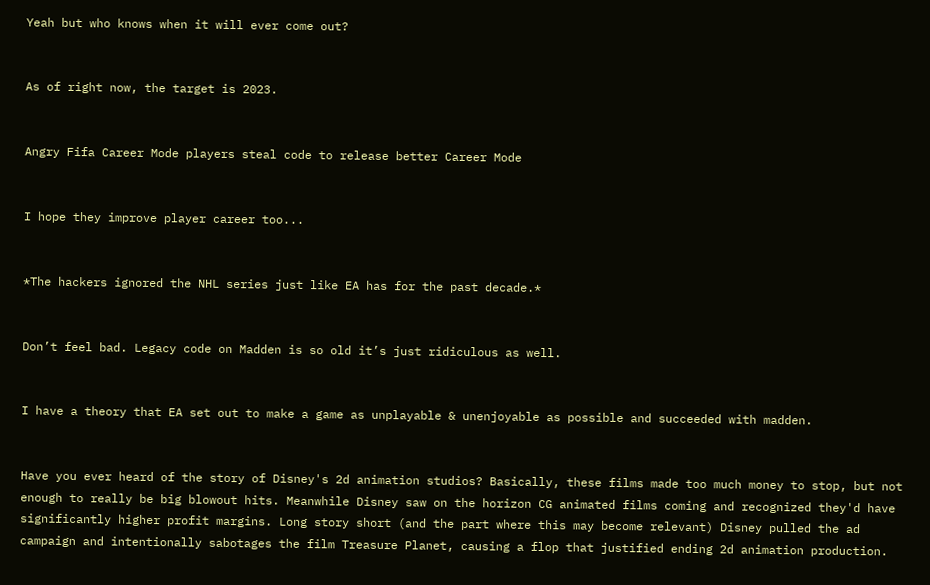Yeah but who knows when it will ever come out?


As of right now, the target is 2023.


Angry Fifa Career Mode players steal code to release better Career Mode


I hope they improve player career too...


*The hackers ignored the NHL series just like EA has for the past decade.*


Don’t feel bad. Legacy code on Madden is so old it’s just ridiculous as well.


I have a theory that EA set out to make a game as unplayable & unenjoyable as possible and succeeded with madden.


Have you ever heard of the story of Disney's 2d animation studios? Basically, these films made too much money to stop, but not enough to really be big blowout hits. Meanwhile Disney saw on the horizon CG animated films coming and recognized they'd have significantly higher profit margins. Long story short (and the part where this may become relevant) Disney pulled the ad campaign and intentionally sabotages the film Treasure Planet, causing a flop that justified ending 2d animation production.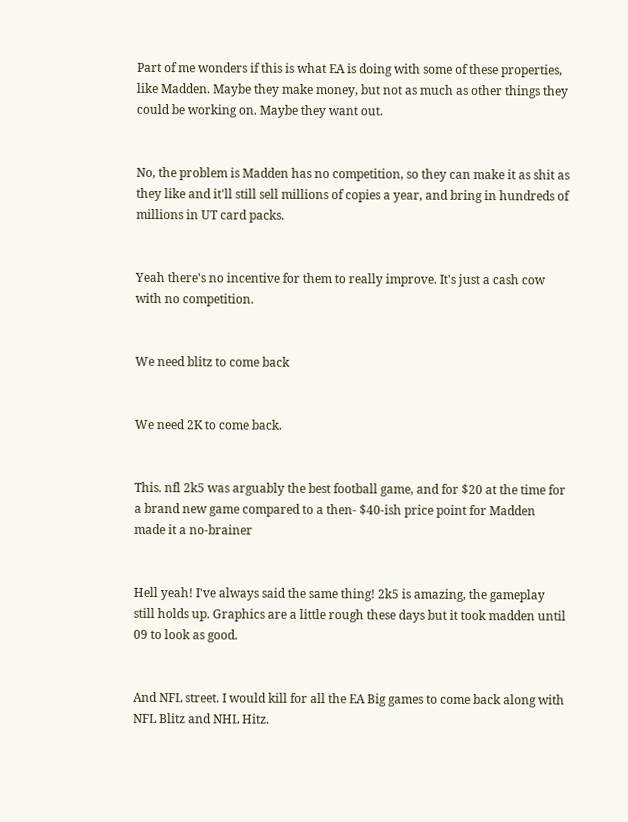Part of me wonders if this is what EA is doing with some of these properties, like Madden. Maybe they make money, but not as much as other things they could be working on. Maybe they want out.


No, the problem is Madden has no competition, so they can make it as shit as they like and it'll still sell millions of copies a year, and bring in hundreds of millions in UT card packs.


Yeah there's no incentive for them to really improve. It's just a cash cow with no competition.


We need blitz to come back


We need 2K to come back.


This. nfl 2k5 was arguably the best football game, and for $20 at the time for a brand new game compared to a then- $40-ish price point for Madden made it a no-brainer


Hell yeah! I've always said the same thing! 2k5 is amazing, the gameplay still holds up. Graphics are a little rough these days but it took madden until 09 to look as good.


And NFL street. I would kill for all the EA Big games to come back along with NFL Blitz and NHL Hitz.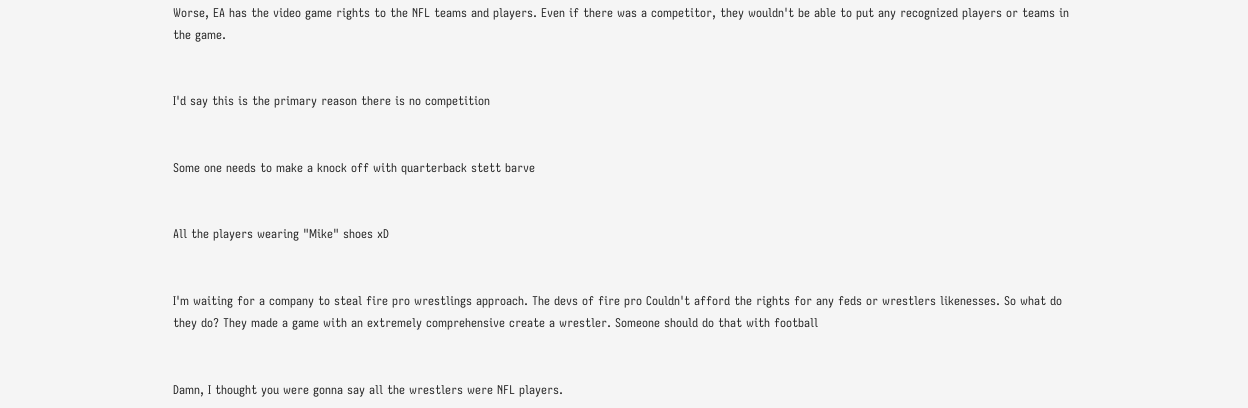Worse, EA has the video game rights to the NFL teams and players. Even if there was a competitor, they wouldn't be able to put any recognized players or teams in the game.


I'd say this is the primary reason there is no competition


Some one needs to make a knock off with quarterback stett barve


All the players wearing "Mike" shoes xD


I'm waiting for a company to steal fire pro wrestlings approach. The devs of fire pro Couldn't afford the rights for any feds or wrestlers likenesses. So what do they do? They made a game with an extremely comprehensive create a wrestler. Someone should do that with football


Damn, I thought you were gonna say all the wrestlers were NFL players.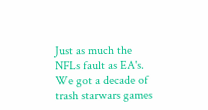Just as much the NFLs fault as EA's. We got a decade of trash starwars games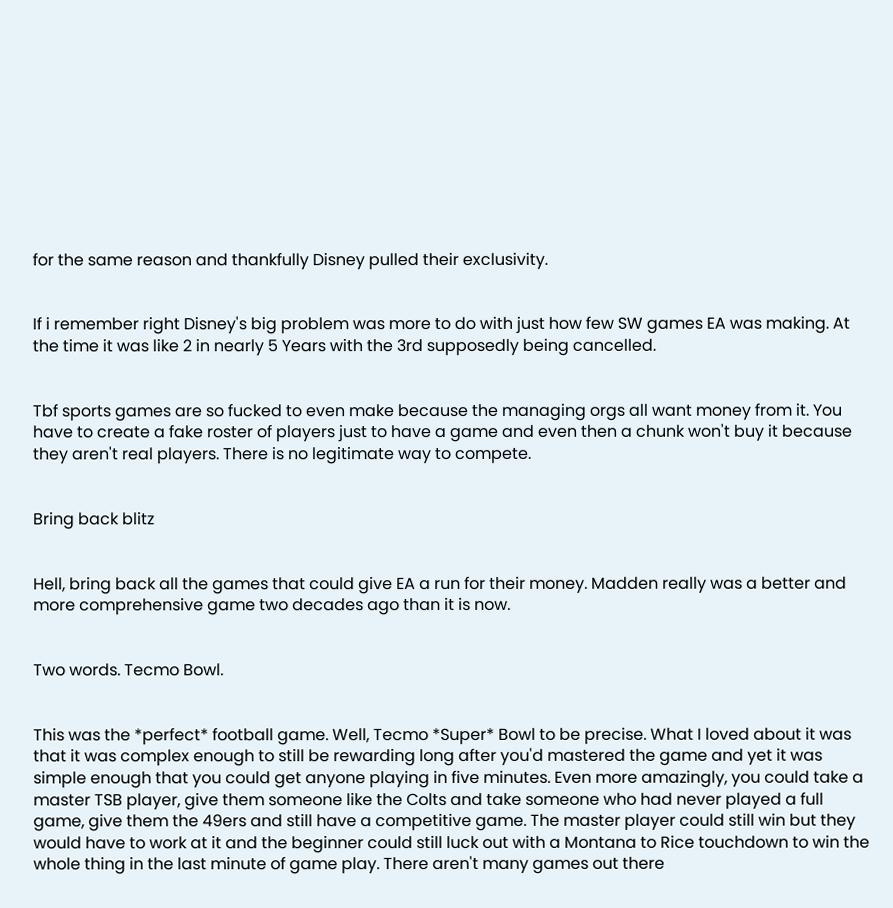for the same reason and thankfully Disney pulled their exclusivity.


If i remember right Disney's big problem was more to do with just how few SW games EA was making. At the time it was like 2 in nearly 5 Years with the 3rd supposedly being cancelled.


Tbf sports games are so fucked to even make because the managing orgs all want money from it. You have to create a fake roster of players just to have a game and even then a chunk won't buy it because they aren't real players. There is no legitimate way to compete.


Bring back blitz


Hell, bring back all the games that could give EA a run for their money. Madden really was a better and more comprehensive game two decades ago than it is now.


Two words. Tecmo Bowl.


This was the *perfect* football game. Well, Tecmo *Super* Bowl to be precise. What I loved about it was that it was complex enough to still be rewarding long after you'd mastered the game and yet it was simple enough that you could get anyone playing in five minutes. Even more amazingly, you could take a master TSB player, give them someone like the Colts and take someone who had never played a full game, give them the 49ers and still have a competitive game. The master player could still win but they would have to work at it and the beginner could still luck out with a Montana to Rice touchdown to win the whole thing in the last minute of game play. There aren't many games out there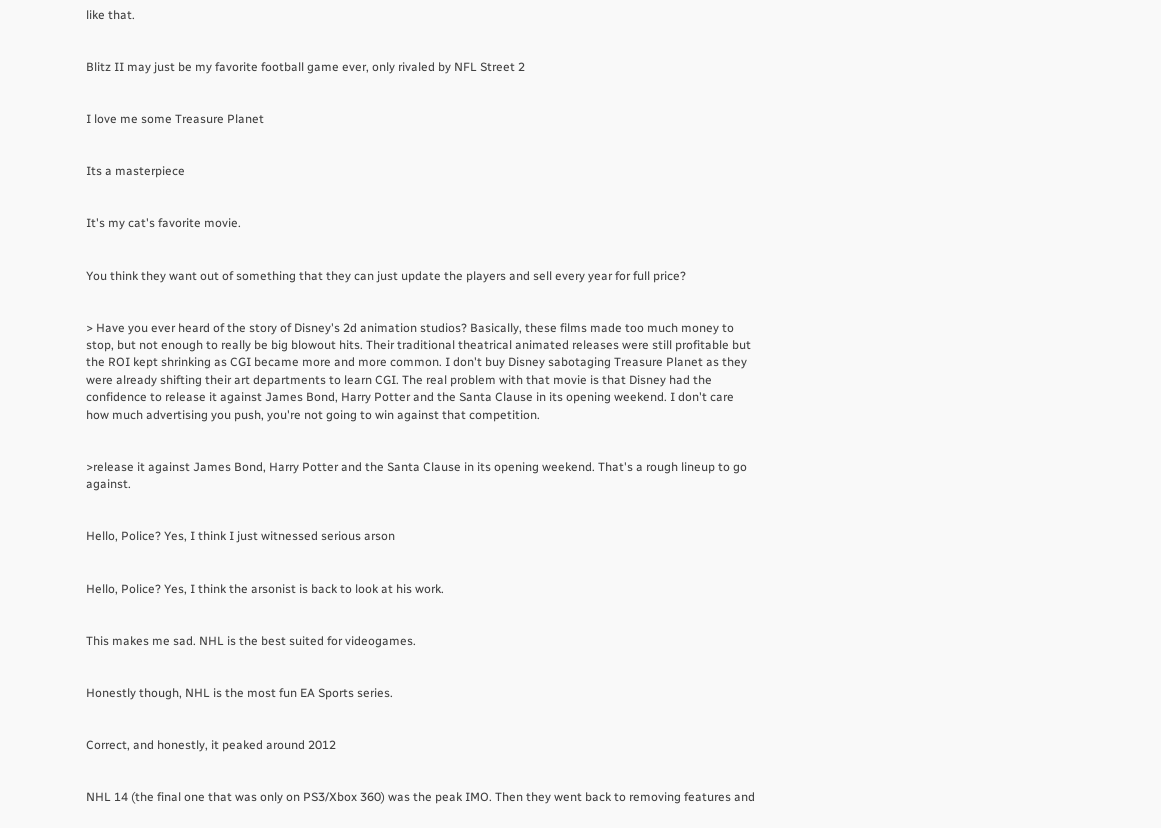like that.


Blitz II may just be my favorite football game ever, only rivaled by NFL Street 2


I love me some Treasure Planet


Its a masterpiece


It's my cat's favorite movie.


You think they want out of something that they can just update the players and sell every year for full price?


> Have you ever heard of the story of Disney's 2d animation studios? Basically, these films made too much money to stop, but not enough to really be big blowout hits. Their traditional theatrical animated releases were still profitable but the ROI kept shrinking as CGI became more and more common. I don't buy Disney sabotaging Treasure Planet as they were already shifting their art departments to learn CGI. The real problem with that movie is that Disney had the confidence to release it against James Bond, Harry Potter and the Santa Clause in its opening weekend. I don't care how much advertising you push, you're not going to win against that competition.


>release it against James Bond, Harry Potter and the Santa Clause in its opening weekend. That's a rough lineup to go against.


Hello, Police? Yes, I think I just witnessed serious arson


Hello, Police? Yes, I think the arsonist is back to look at his work.


This makes me sad. NHL is the best suited for videogames.


Honestly though, NHL is the most fun EA Sports series.


Correct, and honestly, it peaked around 2012


NHL 14 (the final one that was only on PS3/Xbox 360) was the peak IMO. Then they went back to removing features and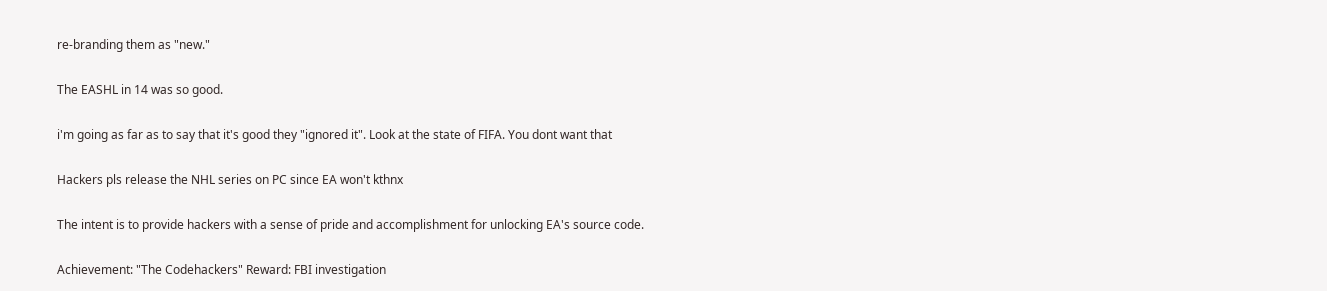re-branding them as "new."


The EASHL in 14 was so good.


i'm going as far as to say that it's good they "ignored it". Look at the state of FIFA. You dont want that


Hackers pls release the NHL series on PC since EA won't kthnx


The intent is to provide hackers with a sense of pride and accomplishment for unlocking EA's source code.


Achievement: "The Codehackers" Reward: FBI investigation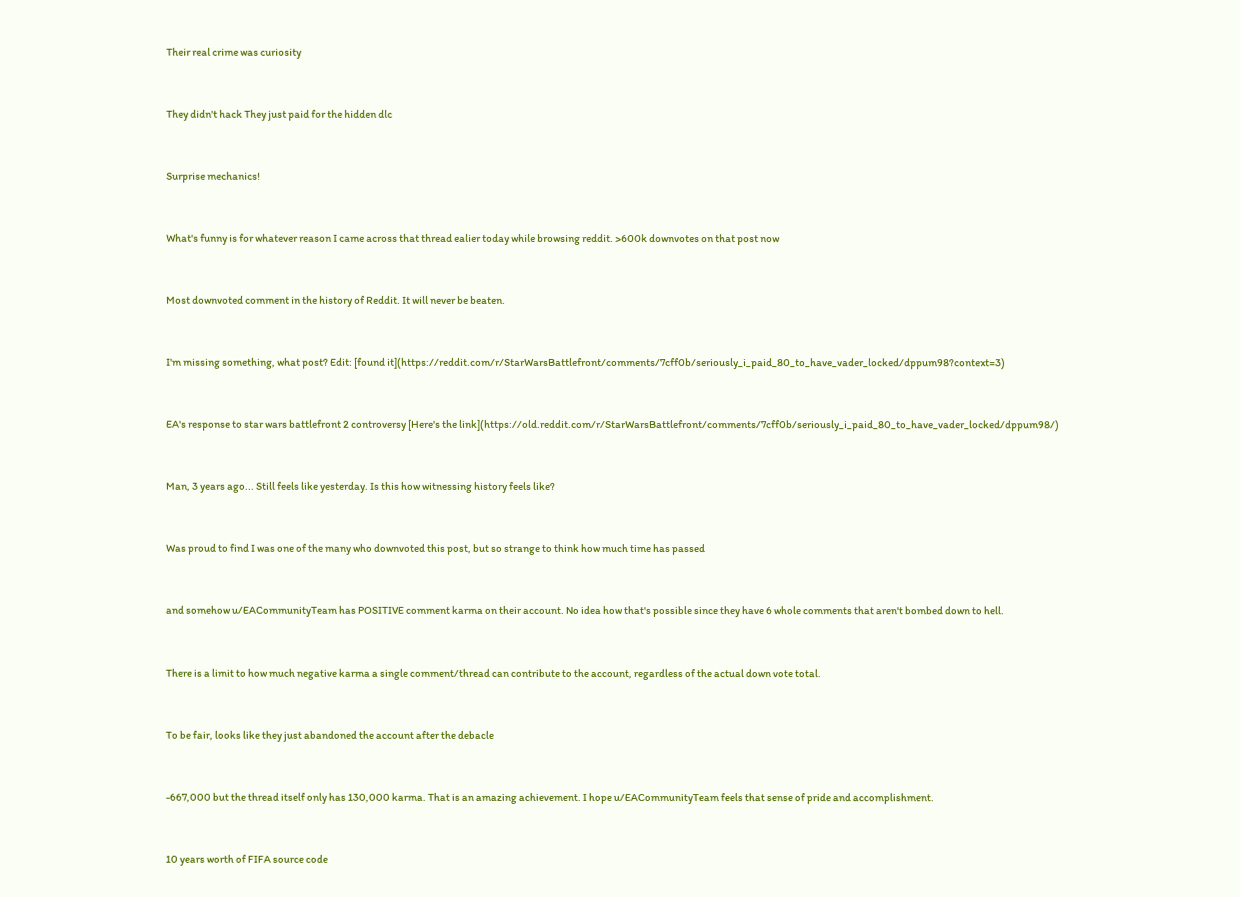Their real crime was curiosity


They didn't hack They just paid for the hidden dlc


Surprise mechanics!


What's funny is for whatever reason I came across that thread ealier today while browsing reddit. >600k downvotes on that post now


Most downvoted comment in the history of Reddit. It will never be beaten.


I'm missing something, what post? Edit: [found it](https://reddit.com/r/StarWarsBattlefront/comments/7cff0b/seriously_i_paid_80_to_have_vader_locked/dppum98?context=3)


EA's response to star wars battlefront 2 controversy [Here's the link](https://old.reddit.com/r/StarWarsBattlefront/comments/7cff0b/seriously_i_paid_80_to_have_vader_locked/dppum98/)


Man, 3 years ago... Still feels like yesterday. Is this how witnessing history feels like?


Was proud to find I was one of the many who downvoted this post, but so strange to think how much time has passed


and somehow u/EACommunityTeam has POSITIVE comment karma on their account. No idea how that's possible since they have 6 whole comments that aren't bombed down to hell.


There is a limit to how much negative karma a single comment/thread can contribute to the account, regardless of the actual down vote total.


To be fair, looks like they just abandoned the account after the debacle


-667,000 but the thread itself only has 130,000 karma. That is an amazing achievement. I hope u/EACommunityTeam feels that sense of pride and accomplishment.


10 years worth of FIFA source code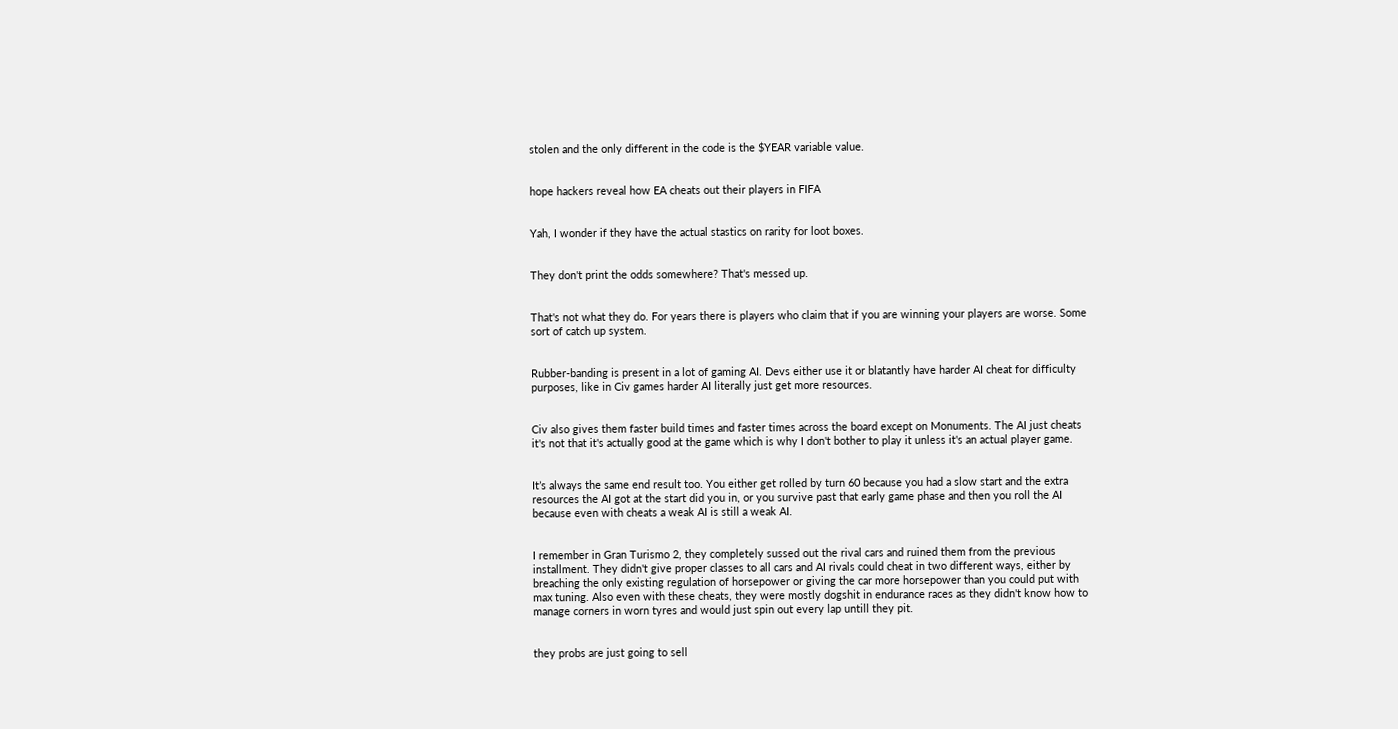stolen and the only different in the code is the $YEAR variable value.


hope hackers reveal how EA cheats out their players in FIFA


Yah, I wonder if they have the actual stastics on rarity for loot boxes.


They don't print the odds somewhere? That's messed up.


That's not what they do. For years there is players who claim that if you are winning your players are worse. Some sort of catch up system.


Rubber-banding is present in a lot of gaming AI. Devs either use it or blatantly have harder AI cheat for difficulty purposes, like in Civ games harder AI literally just get more resources.


Civ also gives them faster build times and faster times across the board except on Monuments. The AI just cheats it's not that it's actually good at the game which is why I don't bother to play it unless it's an actual player game.


It’s always the same end result too. You either get rolled by turn 60 because you had a slow start and the extra resources the AI got at the start did you in, or you survive past that early game phase and then you roll the AI because even with cheats a weak AI is still a weak AI.


I remember in Gran Turismo 2, they completely sussed out the rival cars and ruined them from the previous installment. They didn't give proper classes to all cars and AI rivals could cheat in two different ways, either by breaching the only existing regulation of horsepower or giving the car more horsepower than you could put with max tuning. Also even with these cheats, they were mostly dogshit in endurance races as they didn't know how to manage corners in worn tyres and would just spin out every lap untill they pit.


they probs are just going to sell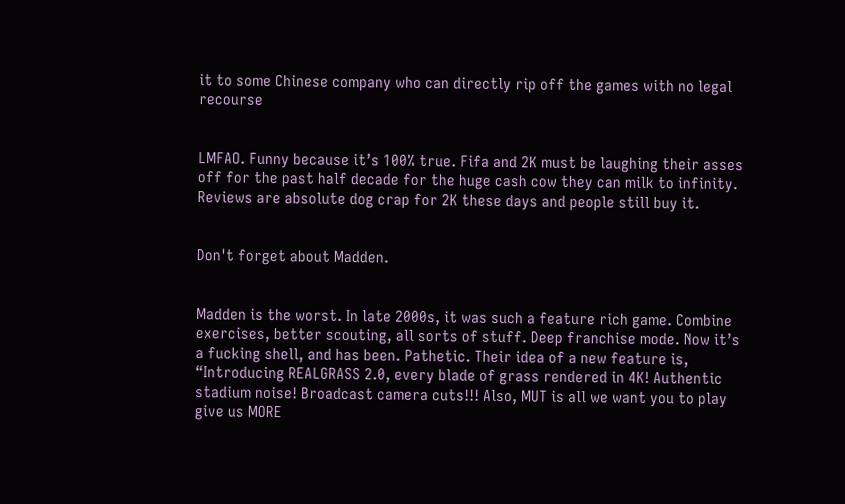it to some Chinese company who can directly rip off the games with no legal recourse


LMFAO. Funny because it’s 100% true. Fifa and 2K must be laughing their asses off for the past half decade for the huge cash cow they can milk to infinity. Reviews are absolute dog crap for 2K these days and people still buy it.


Don't forget about Madden.


Madden is the worst. In late 2000s, it was such a feature rich game. Combine exercises, better scouting, all sorts of stuff. Deep franchise mode. Now it’s a fucking shell, and has been. Pathetic. Their idea of a new feature is, “Introducing REALGRASS 2.0, every blade of grass rendered in 4K! Authentic stadium noise! Broadcast camera cuts!!! Also, MUT is all we want you to play give us MORE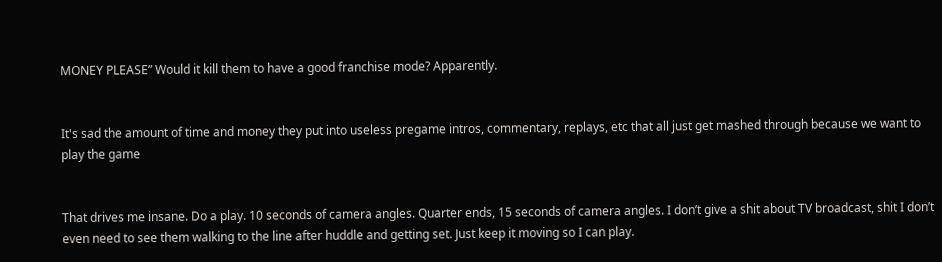MONEY PLEASE” Would it kill them to have a good franchise mode? Apparently.


It's sad the amount of time and money they put into useless pregame intros, commentary, replays, etc that all just get mashed through because we want to play the game


That drives me insane. Do a play. 10 seconds of camera angles. Quarter ends, 15 seconds of camera angles. I don’t give a shit about TV broadcast, shit I don’t even need to see them walking to the line after huddle and getting set. Just keep it moving so I can play.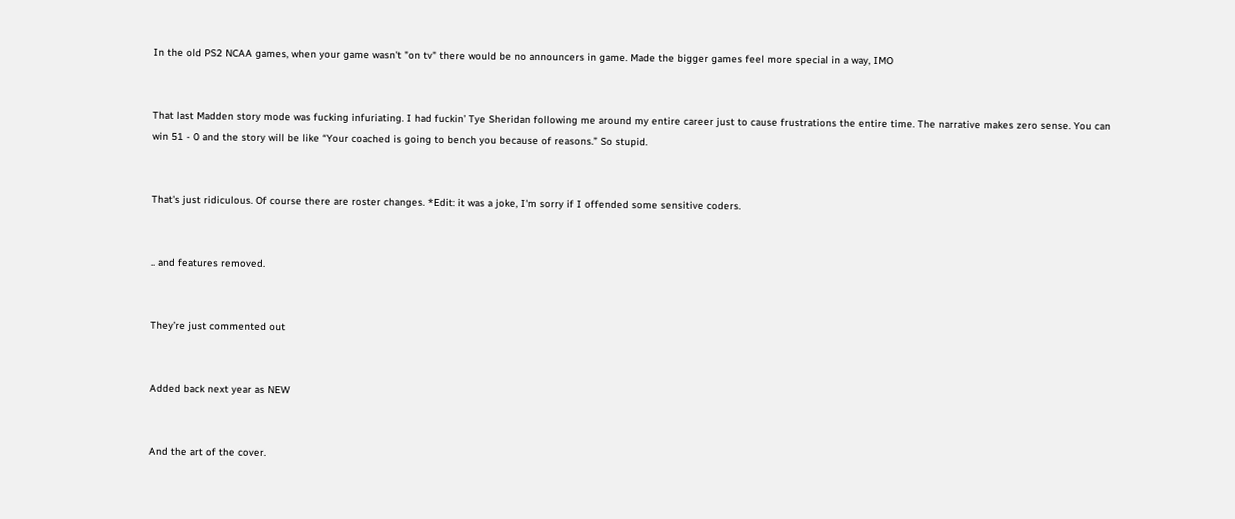In the old PS2 NCAA games, when your game wasn't "on tv" there would be no announcers in game. Made the bigger games feel more special in a way, IMO


That last Madden story mode was fucking infuriating. I had fuckin’ Tye Sheridan following me around my entire career just to cause frustrations the entire time. The narrative makes zero sense. You can win 51 - 0 and the story will be like “Your coached is going to bench you because of reasons.” So stupid.


That's just ridiculous. Of course there are roster changes. *Edit: it was a joke, I'm sorry if I offended some sensitive coders.


.. and features removed.


They’re just commented out


Added back next year as NEW


And the art of the cover.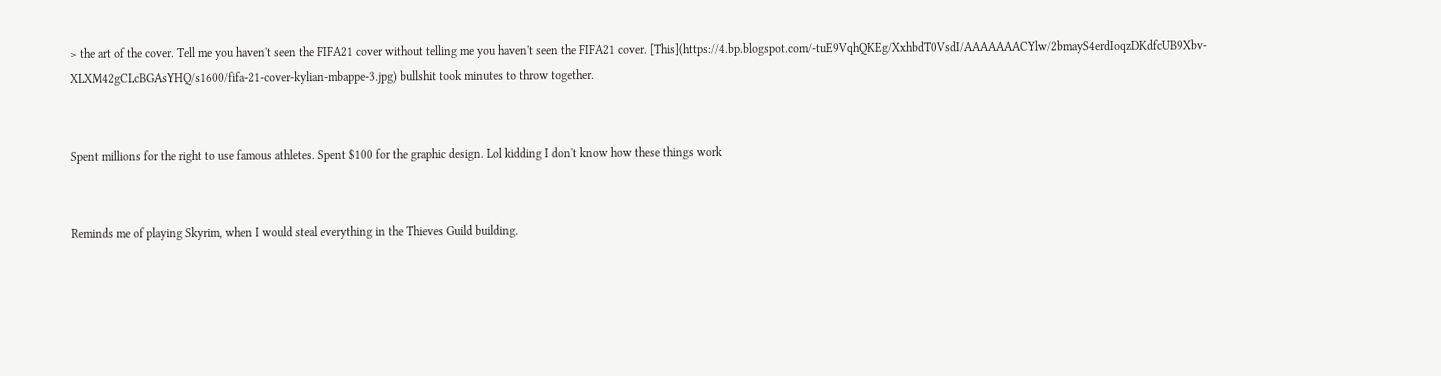> the art of the cover. Tell me you haven't seen the FIFA21 cover without telling me you haven't seen the FIFA21 cover. [This](https://4.bp.blogspot.com/-tuE9VqhQKEg/XxhbdT0VsdI/AAAAAAACYlw/2bmayS4erdIoqzDKdfcUB9Xbv-XLXM42gCLcBGAsYHQ/s1600/fifa-21-cover-kylian-mbappe-3.jpg) bullshit took minutes to throw together.


Spent millions for the right to use famous athletes. Spent $100 for the graphic design. Lol kidding I don't know how these things work


Reminds me of playing Skyrim, when I would steal everything in the Thieves Guild building.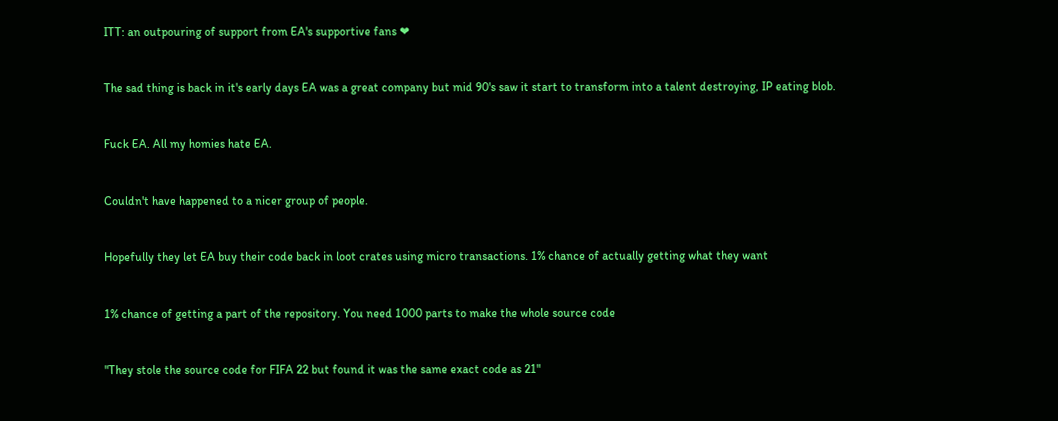ITT: an outpouring of support from EA's supportive fans ❤


The sad thing is back in it's early days EA was a great company but mid 90's saw it start to transform into a talent destroying, IP eating blob.


Fuck EA. All my homies hate EA.


Couldn't have happened to a nicer group of people.


Hopefully they let EA buy their code back in loot crates using micro transactions. 1% chance of actually getting what they want


1% chance of getting a part of the repository. You need 1000 parts to make the whole source code


"They stole the source code for FIFA 22 but found it was the same exact code as 21"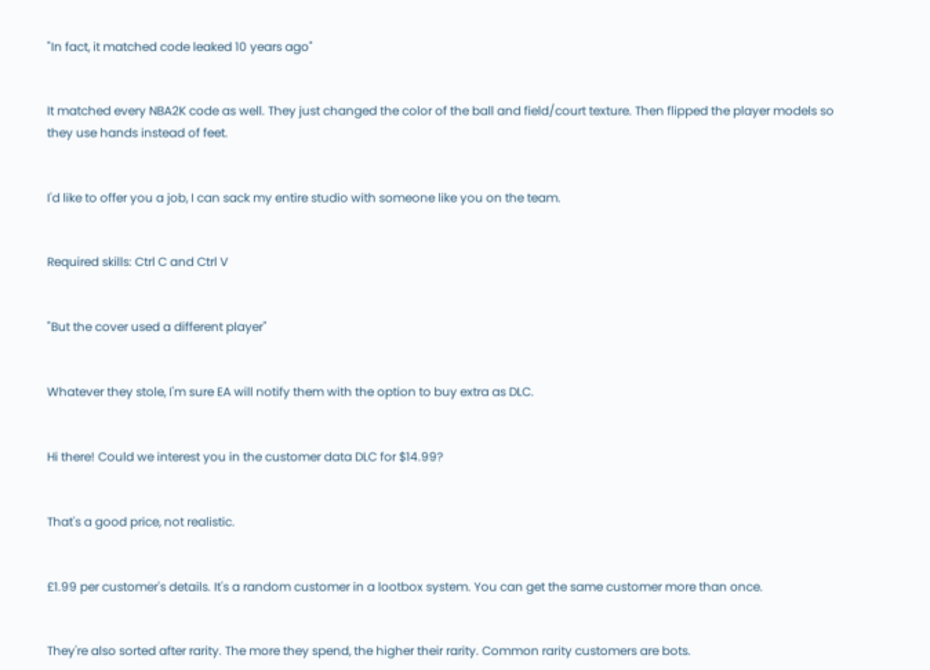"In fact, it matched code leaked 10 years ago"


It matched every NBA2K code as well. They just changed the color of the ball and field/court texture. Then flipped the player models so they use hands instead of feet.


I'd like to offer you a job, I can sack my entire studio with someone like you on the team.


Required skills: Ctrl C and Ctrl V


"But the cover used a different player"


Whatever they stole, I'm sure EA will notify them with the option to buy extra as DLC.


Hi there! Could we interest you in the customer data DLC for $14.99?


That's a good price, not realistic.


£1.99 per customer's details. It's a random customer in a lootbox system. You can get the same customer more than once.


They're also sorted after rarity. The more they spend, the higher their rarity. Common rarity customers are bots.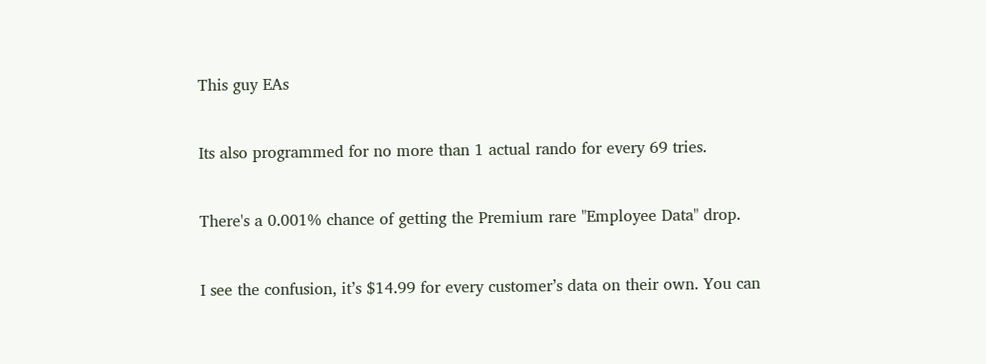This guy EAs


Its also programmed for no more than 1 actual rando for every 69 tries.


There's a 0.001% chance of getting the Premium rare "Employee Data" drop.


I see the confusion, it’s $14.99 for every customer’s data on their own. You can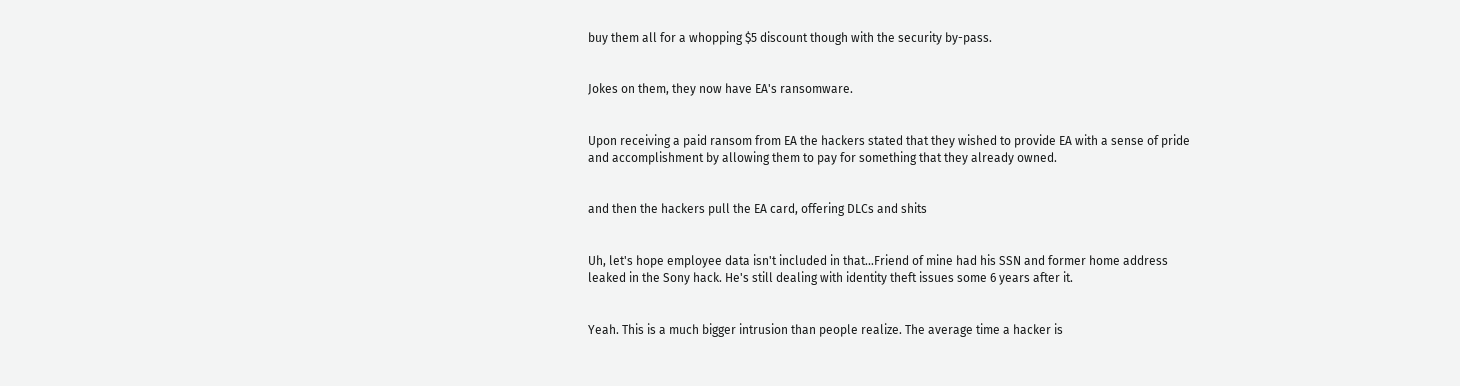buy them all for a whopping $5 discount though with the security by-pass.


Jokes on them, they now have EA's ransomware.


Upon receiving a paid ransom from EA the hackers stated that they wished to provide EA with a sense of pride and accomplishment by allowing them to pay for something that they already owned.


and then the hackers pull the EA card, offering DLCs and shits


Uh, let's hope employee data isn't included in that...Friend of mine had his SSN and former home address leaked in the Sony hack. He's still dealing with identity theft issues some 6 years after it.


Yeah. This is a much bigger intrusion than people realize. The average time a hacker is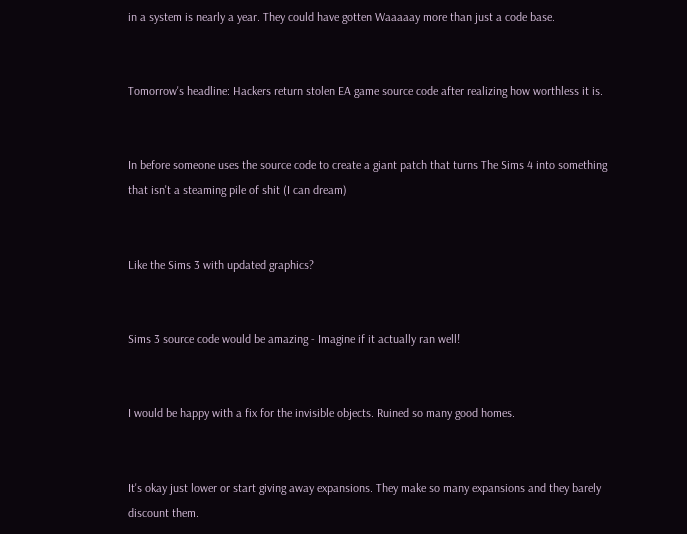in a system is nearly a year. They could have gotten Waaaaay more than just a code base.


Tomorrow's headline: Hackers return stolen EA game source code after realizing how worthless it is.


In before someone uses the source code to create a giant patch that turns The Sims 4 into something that isn't a steaming pile of shit (I can dream)


Like the Sims 3 with updated graphics?


Sims 3 source code would be amazing - Imagine if it actually ran well!


I would be happy with a fix for the invisible objects. Ruined so many good homes.


It's okay just lower or start giving away expansions. They make so many expansions and they barely discount them.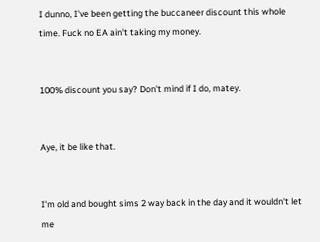I dunno, I've been getting the buccaneer discount this whole time. Fuck no EA ain't taking my money.


100% discount you say? Don't mind if I do, matey.


Aye, it be like that.


I'm old and bought sims 2 way back in the day and it wouldn't let me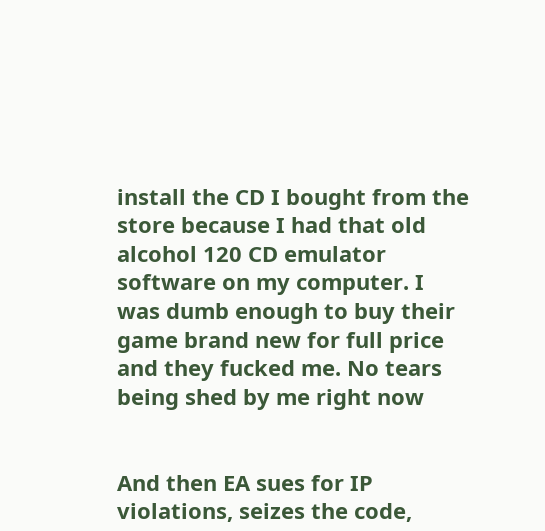install the CD I bought from the store because I had that old alcohol 120 CD emulator software on my computer. I was dumb enough to buy their game brand new for full price and they fucked me. No tears being shed by me right now


And then EA sues for IP violations, seizes the code,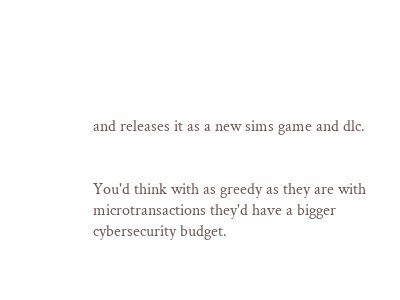and releases it as a new sims game and dlc.


You'd think with as greedy as they are with microtransactions they'd have a bigger cybersecurity budget.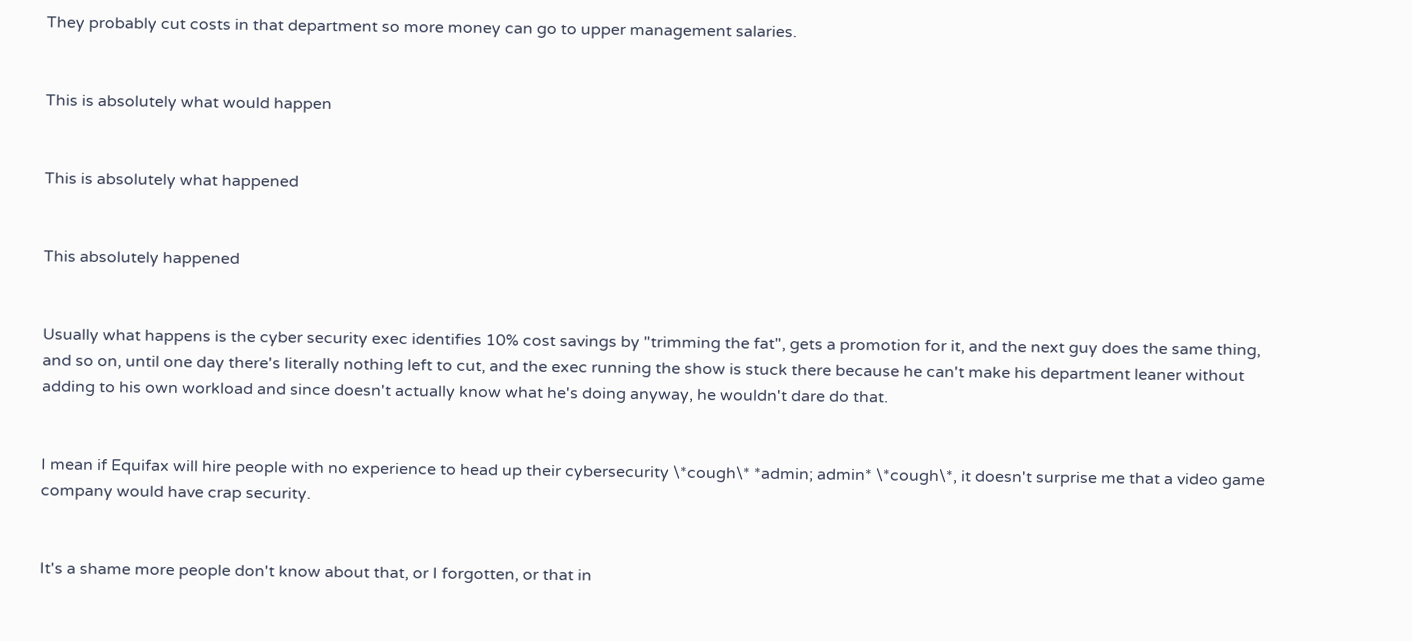They probably cut costs in that department so more money can go to upper management salaries.


This is absolutely what would happen


This is absolutely what happened


This absolutely happened


Usually what happens is the cyber security exec identifies 10% cost savings by "trimming the fat", gets a promotion for it, and the next guy does the same thing, and so on, until one day there's literally nothing left to cut, and the exec running the show is stuck there because he can't make his department leaner without adding to his own workload and since doesn't actually know what he's doing anyway, he wouldn't dare do that.


I mean if Equifax will hire people with no experience to head up their cybersecurity \*cough\* *admin; admin* \*cough\*, it doesn't surprise me that a video game company would have crap security.


It's a shame more people don't know about that, or I forgotten, or that in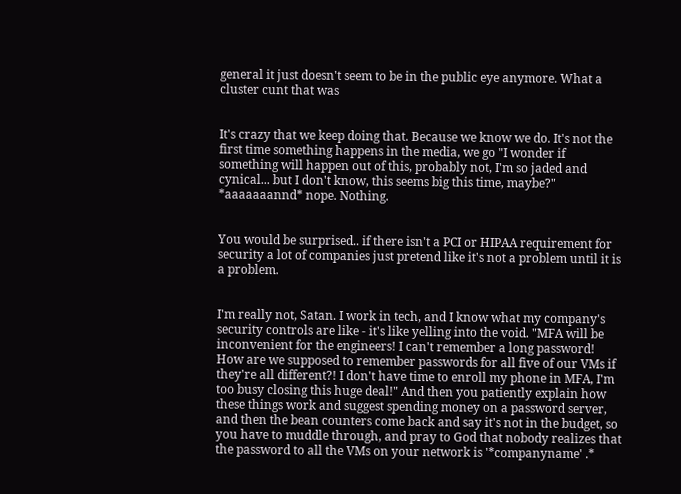general it just doesn't seem to be in the public eye anymore. What a cluster cunt that was


It's crazy that we keep doing that. Because we know we do. It's not the first time something happens in the media, we go "I wonder if something will happen out of this, probably not, I'm so jaded and cynical... but I don't know, this seems big this time, maybe?" *aaaaaaannd* nope. Nothing.


You would be surprised.. if there isn't a PCI or HIPAA requirement for security a lot of companies just pretend like it's not a problem until it is a problem.


I'm really not, Satan. I work in tech, and I know what my company's security controls are like - it's like yelling into the void. "MFA will be inconvenient for the engineers! I can't remember a long password! How are we supposed to remember passwords for all five of our VMs if they're all different?! I don't have time to enroll my phone in MFA, I'm too busy closing this huge deal!" And then you patiently explain how these things work and suggest spending money on a password server, and then the bean counters come back and say it's not in the budget, so you have to muddle through, and pray to God that nobody realizes that the password to all the VMs on your network is '*companyname' .*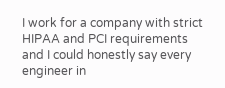I work for a company with strict HIPAA and PCI requirements and I could honestly say every engineer in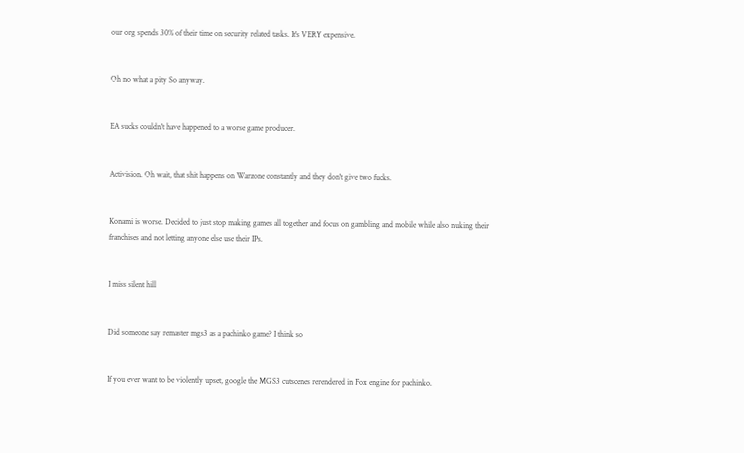our org spends 30% of their time on security related tasks. It's VERY expensive.


Oh no what a pity So anyway.


EA sucks couldn't have happened to a worse game producer.


Activision. Oh wait, that shit happens on Warzone constantly and they don't give two fucks.


Konami is worse. Decided to just stop making games all together and focus on gambling and mobile while also nuking their franchises and not letting anyone else use their IPs.


I miss silent hill


Did someone say remaster mgs3 as a pachinko game? I think so


If you ever want to be violently upset, google the MGS3 cutscenes rerendered in Fox engine for pachinko.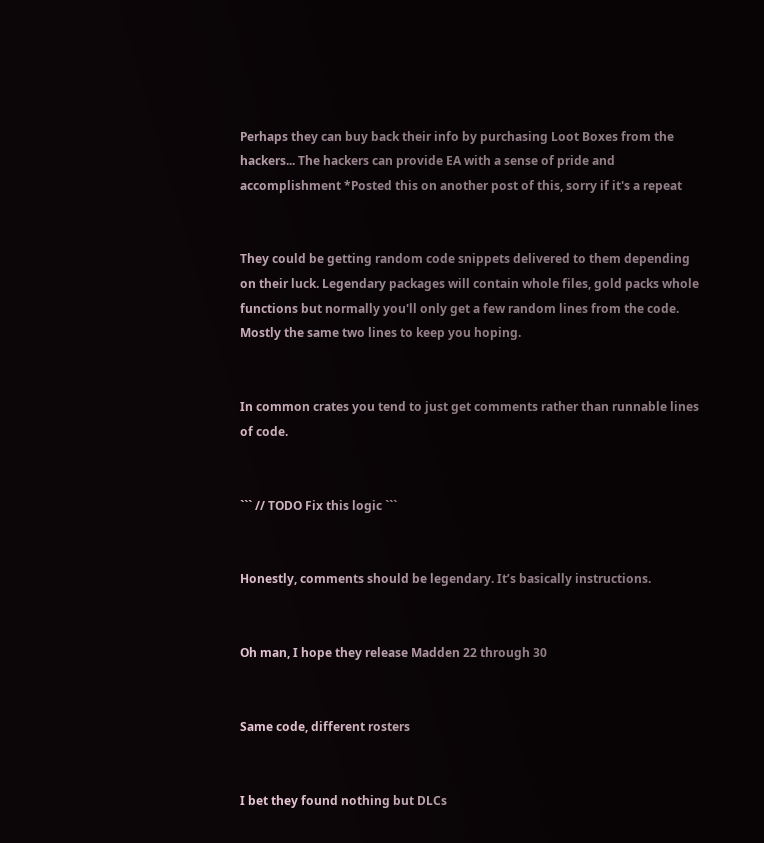Perhaps they can buy back their info by purchasing Loot Boxes from the hackers... The hackers can provide EA with a sense of pride and accomplishment *Posted this on another post of this, sorry if it's a repeat


They could be getting random code snippets delivered to them depending on their luck. Legendary packages will contain whole files, gold packs whole functions but normally you'll only get a few random lines from the code. Mostly the same two lines to keep you hoping.


In common crates you tend to just get comments rather than runnable lines of code.


``` // TODO Fix this logic ```


Honestly, comments should be legendary. It’s basically instructions.


Oh man, I hope they release Madden 22 through 30


Same code, different rosters


I bet they found nothing but DLCs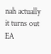nah actually it turns out EA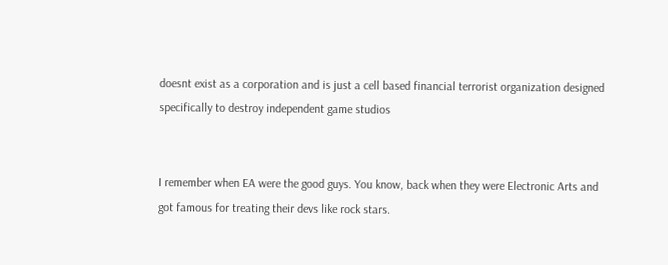doesnt exist as a corporation and is just a cell based financial terrorist organization designed specifically to destroy independent game studios


I remember when EA were the good guys. You know, back when they were Electronic Arts and got famous for treating their devs like rock stars.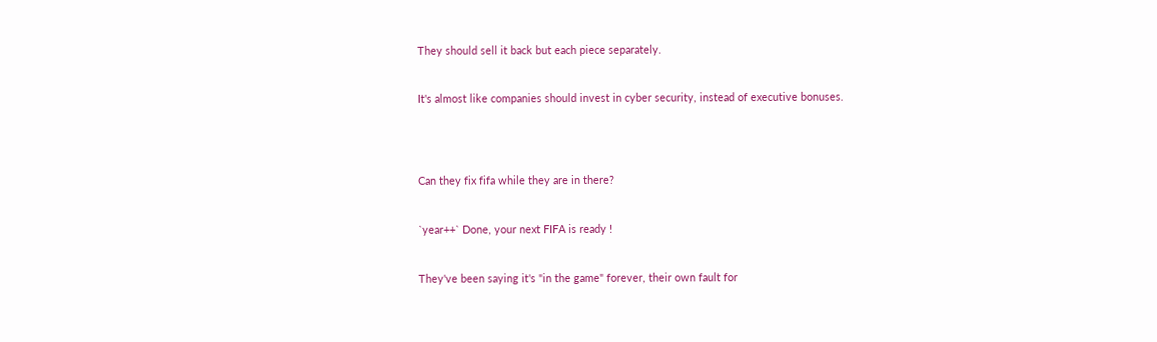They should sell it back but each piece separately.


It's almost like companies should invest in cyber security, instead of executive bonuses.




Can they fix fifa while they are in there?


`year++` Done, your next FIFA is ready !


They've been saying it's "in the game" forever, their own fault for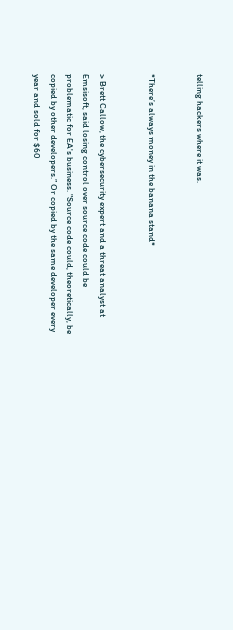telling hackers where it was.


*There’s always money in the banana stand*


> Brett Callow, the cybersecurity expert and a threat analyst at Emsisoft, said losing control over source code could be problematic for EA's business. "Source code could, theoretically, be copied by other developers.” Or copied by the same developer every year and sold for $60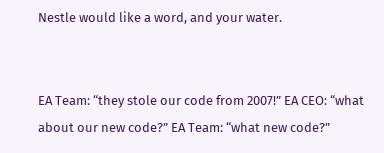Nestle would like a word, and your water.


EA Team: “they stole our code from 2007!” EA CEO: “what about our new code?” EA Team: “what new code?”